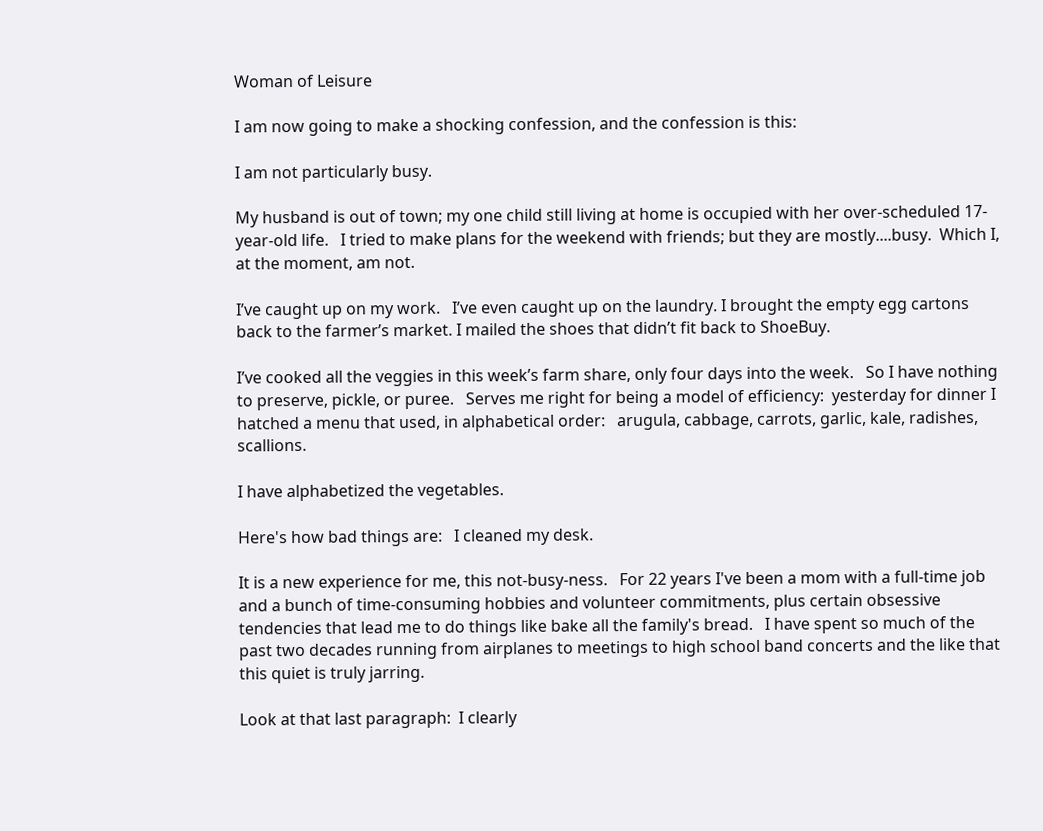Woman of Leisure

I am now going to make a shocking confession, and the confession is this:

I am not particularly busy.

My husband is out of town; my one child still living at home is occupied with her over-scheduled 17-year-old life.   I tried to make plans for the weekend with friends; but they are mostly....busy.  Which I, at the moment, am not.

I’ve caught up on my work.   I’ve even caught up on the laundry. I brought the empty egg cartons back to the farmer’s market. I mailed the shoes that didn’t fit back to ShoeBuy.

I’ve cooked all the veggies in this week’s farm share, only four days into the week.   So I have nothing to preserve, pickle, or puree.   Serves me right for being a model of efficiency:  yesterday for dinner I hatched a menu that used, in alphabetical order:   arugula, cabbage, carrots, garlic, kale, radishes, scallions.

I have alphabetized the vegetables.

Here's how bad things are:   I cleaned my desk.

It is a new experience for me, this not-busy-ness.   For 22 years I've been a mom with a full-time job and a bunch of time-consuming hobbies and volunteer commitments, plus certain obsessive tendencies that lead me to do things like bake all the family's bread.   I have spent so much of the past two decades running from airplanes to meetings to high school band concerts and the like that this quiet is truly jarring.

Look at that last paragraph:  I clearly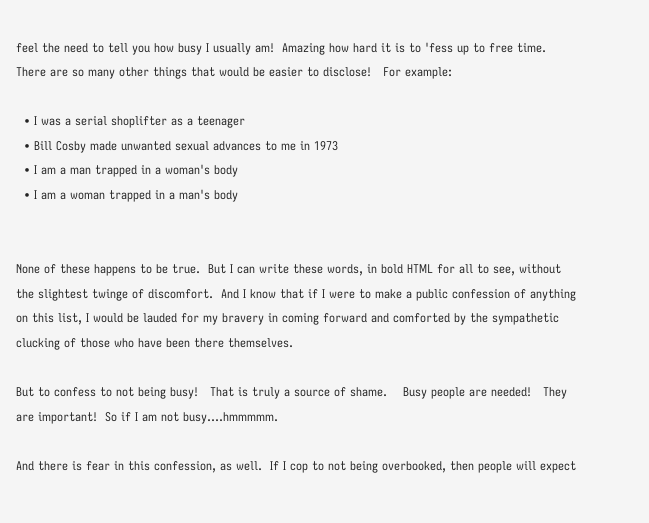feel the need to tell you how busy I usually am!  Amazing how hard it is to 'fess up to free time.   There are so many other things that would be easier to disclose!   For example:

  • I was a serial shoplifter as a teenager
  • Bill Cosby made unwanted sexual advances to me in 1973
  • I am a man trapped in a woman's body
  • I am a woman trapped in a man's body


None of these happens to be true.  But I can write these words, in bold HTML for all to see, without the slightest twinge of discomfort.  And I know that if I were to make a public confession of anything on this list, I would be lauded for my bravery in coming forward and comforted by the sympathetic clucking of those who have been there themselves.

But to confess to not being busy!   That is truly a source of shame.    Busy people are needed!   They are important!  So if I am not busy....hmmmmm.

And there is fear in this confession, as well.  If I cop to not being overbooked, then people will expect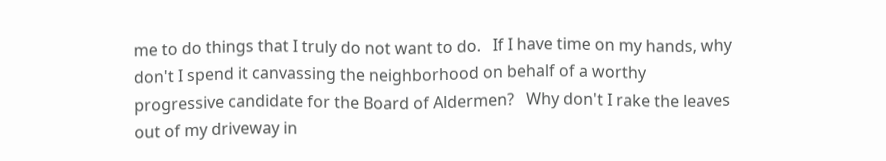me to do things that I truly do not want to do.   If I have time on my hands, why don't I spend it canvassing the neighborhood on behalf of a worthy progressive candidate for the Board of Aldermen?   Why don't I rake the leaves out of my driveway in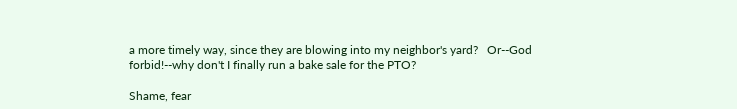a more timely way, since they are blowing into my neighbor's yard?   Or--God forbid!--why don't I finally run a bake sale for the PTO?

Shame, fear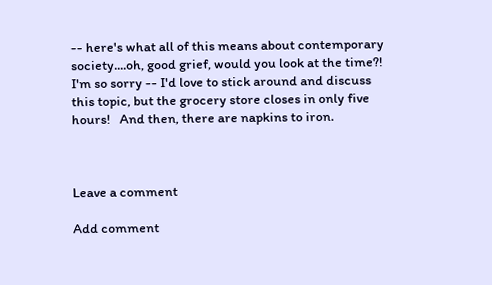-- here's what all of this means about contemporary society....oh, good grief, would you look at the time?!   I'm so sorry -- I'd love to stick around and discuss this topic, but the grocery store closes in only five hours!   And then, there are napkins to iron.



Leave a comment

Add comment